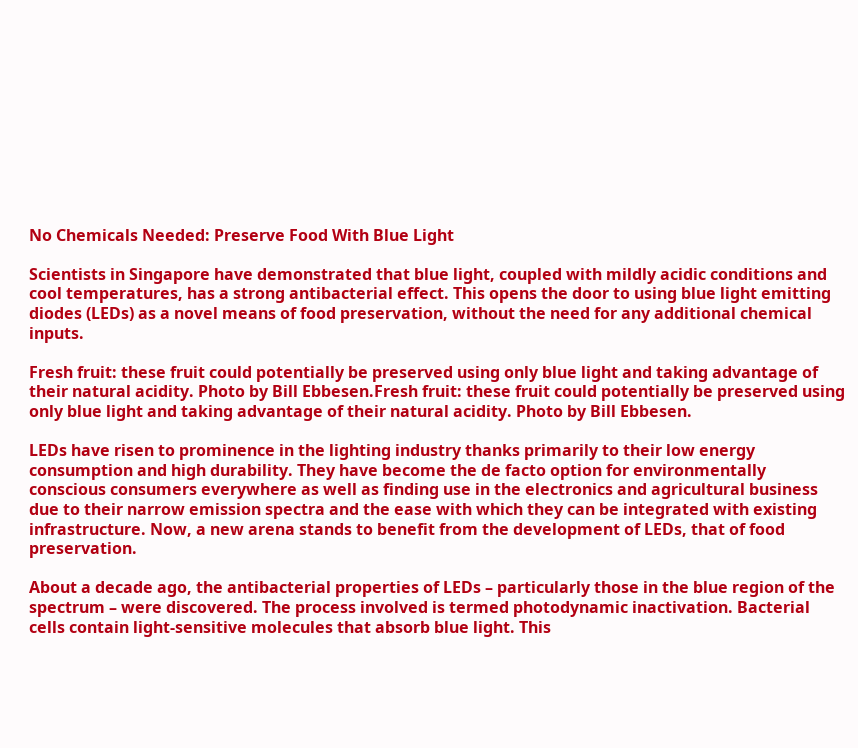No Chemicals Needed: Preserve Food With Blue Light

Scientists in Singapore have demonstrated that blue light, coupled with mildly acidic conditions and cool temperatures, has a strong antibacterial effect. This opens the door to using blue light emitting diodes (LEDs) as a novel means of food preservation, without the need for any additional chemical inputs.

Fresh fruit: these fruit could potentially be preserved using only blue light and taking advantage of their natural acidity. Photo by Bill Ebbesen.Fresh fruit: these fruit could potentially be preserved using only blue light and taking advantage of their natural acidity. Photo by Bill Ebbesen.

LEDs have risen to prominence in the lighting industry thanks primarily to their low energy consumption and high durability. They have become the de facto option for environmentally conscious consumers everywhere as well as finding use in the electronics and agricultural business due to their narrow emission spectra and the ease with which they can be integrated with existing infrastructure. Now, a new arena stands to benefit from the development of LEDs, that of food preservation.

About a decade ago, the antibacterial properties of LEDs – particularly those in the blue region of the spectrum – were discovered. The process involved is termed photodynamic inactivation. Bacterial cells contain light-sensitive molecules that absorb blue light. This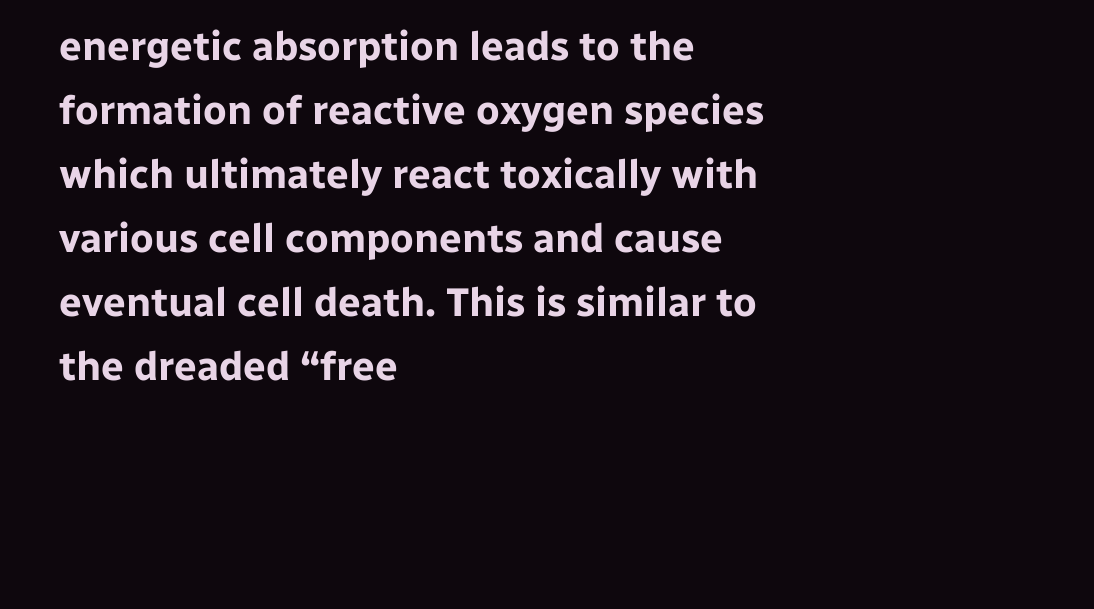energetic absorption leads to the formation of reactive oxygen species which ultimately react toxically with various cell components and cause eventual cell death. This is similar to the dreaded “free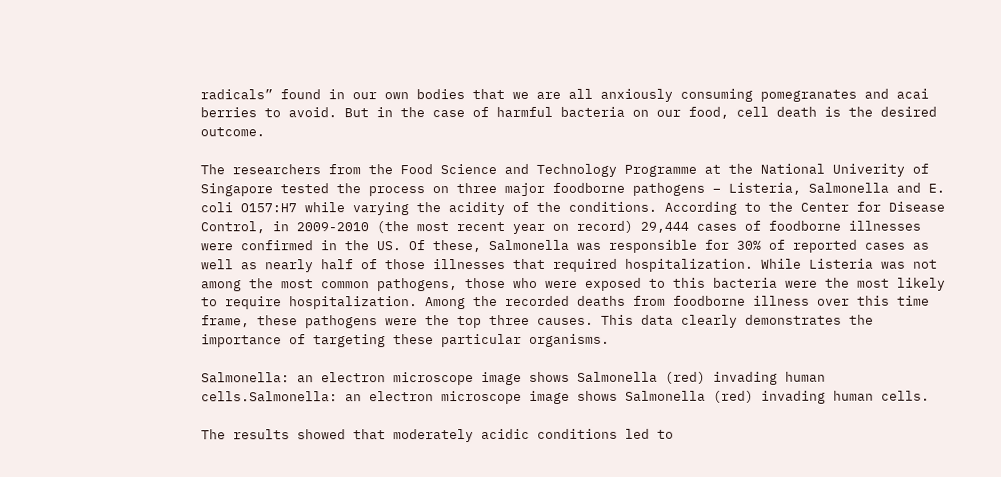radicals” found in our own bodies that we are all anxiously consuming pomegranates and acai berries to avoid. But in the case of harmful bacteria on our food, cell death is the desired outcome.

The researchers from the Food Science and Technology Programme at the National Univerity of Singapore tested the process on three major foodborne pathogens – Listeria, Salmonella and E. coli O157:H7 while varying the acidity of the conditions. According to the Center for Disease Control, in 2009-2010 (the most recent year on record) 29,444 cases of foodborne illnesses were confirmed in the US. Of these, Salmonella was responsible for 30% of reported cases as well as nearly half of those illnesses that required hospitalization. While Listeria was not among the most common pathogens, those who were exposed to this bacteria were the most likely to require hospitalization. Among the recorded deaths from foodborne illness over this time frame, these pathogens were the top three causes. This data clearly demonstrates the importance of targeting these particular organisms.

Salmonella: an electron microscope image shows Salmonella (red) invading human cells.Salmonella: an electron microscope image shows Salmonella (red) invading human cells.

The results showed that moderately acidic conditions led to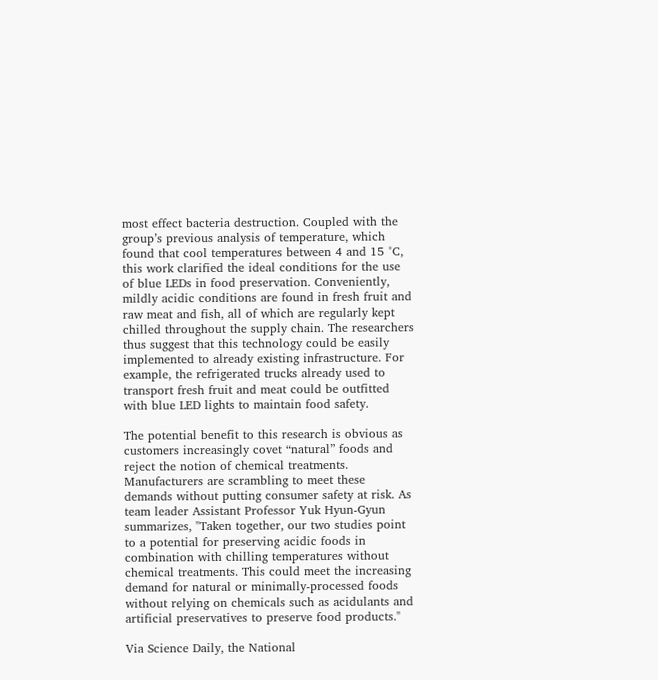most effect bacteria destruction. Coupled with the group’s previous analysis of temperature, which found that cool temperatures between 4 and 15 °C, this work clarified the ideal conditions for the use of blue LEDs in food preservation. Conveniently, mildly acidic conditions are found in fresh fruit and raw meat and fish, all of which are regularly kept chilled throughout the supply chain. The researchers thus suggest that this technology could be easily implemented to already existing infrastructure. For example, the refrigerated trucks already used to transport fresh fruit and meat could be outfitted with blue LED lights to maintain food safety.

The potential benefit to this research is obvious as customers increasingly covet “natural” foods and reject the notion of chemical treatments. Manufacturers are scrambling to meet these demands without putting consumer safety at risk. As team leader Assistant Professor Yuk Hyun-Gyun summarizes, "Taken together, our two studies point to a potential for preserving acidic foods in combination with chilling temperatures without chemical treatments. This could meet the increasing demand for natural or minimally-processed foods without relying on chemicals such as acidulants and artificial preservatives to preserve food products."

Via Science Daily, the National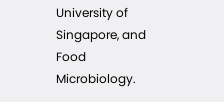University of Singapore, and Food Microbiology.